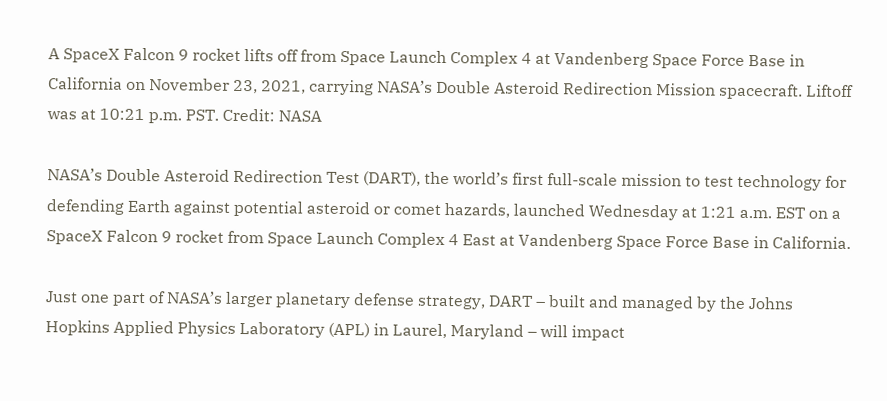A SpaceX Falcon 9 rocket lifts off from Space Launch Complex 4 at Vandenberg Space Force Base in California on November 23, 2021, carrying NASA’s Double Asteroid Redirection Mission spacecraft. Liftoff was at 10:21 p.m. PST. Credit: NASA

NASA’s Double Asteroid Redirection Test (DART), the world’s first full-scale mission to test technology for defending Earth against potential asteroid or comet hazards, launched Wednesday at 1:21 a.m. EST on a SpaceX Falcon 9 rocket from Space Launch Complex 4 East at Vandenberg Space Force Base in California.

Just one part of NASA’s larger planetary defense strategy, DART – built and managed by the Johns Hopkins Applied Physics Laboratory (APL) in Laurel, Maryland – will impact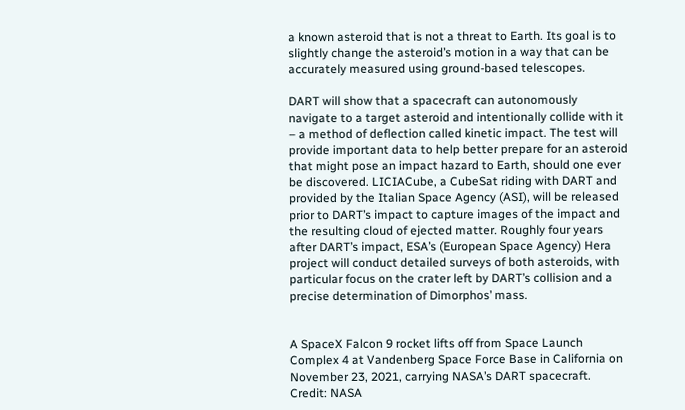a known asteroid that is not a threat to Earth. Its goal is to slightly change the asteroid’s motion in a way that can be accurately measured using ground-based telescopes.

DART will show that a spacecraft can autonomously navigate to a target asteroid and intentionally collide with it – a method of deflection called kinetic impact. The test will provide important data to help better prepare for an asteroid that might pose an impact hazard to Earth, should one ever be discovered. LICIACube, a CubeSat riding with DART and provided by the Italian Space Agency (ASI), will be released prior to DART’s impact to capture images of the impact and the resulting cloud of ejected matter. Roughly four years after DART’s impact, ESA’s (European Space Agency) Hera project will conduct detailed surveys of both asteroids, with particular focus on the crater left by DART’s collision and a precise determination of Dimorphos’ mass.


A SpaceX Falcon 9 rocket lifts off from Space Launch Complex 4 at Vandenberg Space Force Base in California on November 23, 2021, carrying NASA’s DART spacecraft. Credit: NASA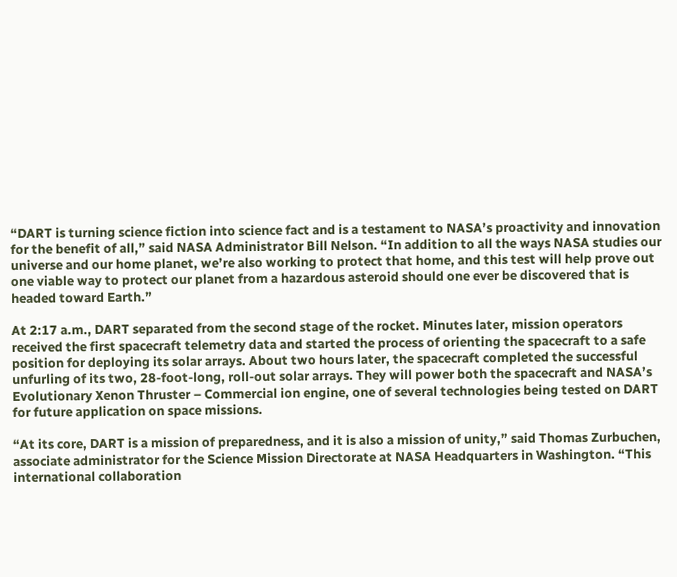“DART is turning science fiction into science fact and is a testament to NASA’s proactivity and innovation for the benefit of all,” said NASA Administrator Bill Nelson. “In addition to all the ways NASA studies our universe and our home planet, we’re also working to protect that home, and this test will help prove out one viable way to protect our planet from a hazardous asteroid should one ever be discovered that is headed toward Earth.”

At 2:17 a.m., DART separated from the second stage of the rocket. Minutes later, mission operators received the first spacecraft telemetry data and started the process of orienting the spacecraft to a safe position for deploying its solar arrays. About two hours later, the spacecraft completed the successful unfurling of its two, 28-foot-long, roll-out solar arrays. They will power both the spacecraft and NASA’s Evolutionary Xenon Thruster – Commercial ion engine, one of several technologies being tested on DART for future application on space missions.

“At its core, DART is a mission of preparedness, and it is also a mission of unity,” said Thomas Zurbuchen, associate administrator for the Science Mission Directorate at NASA Headquarters in Washington. “This international collaboration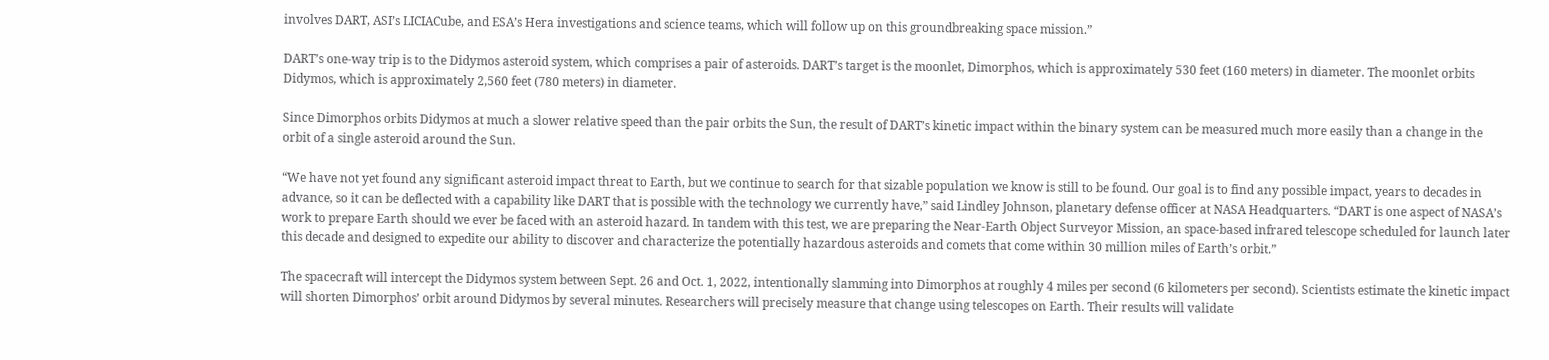involves DART, ASI’s LICIACube, and ESA’s Hera investigations and science teams, which will follow up on this groundbreaking space mission.”

DART’s one-way trip is to the Didymos asteroid system, which comprises a pair of asteroids. DART’s target is the moonlet, Dimorphos, which is approximately 530 feet (160 meters) in diameter. The moonlet orbits Didymos, which is approximately 2,560 feet (780 meters) in diameter.

Since Dimorphos orbits Didymos at much a slower relative speed than the pair orbits the Sun, the result of DART’s kinetic impact within the binary system can be measured much more easily than a change in the orbit of a single asteroid around the Sun.

“We have not yet found any significant asteroid impact threat to Earth, but we continue to search for that sizable population we know is still to be found. Our goal is to find any possible impact, years to decades in advance, so it can be deflected with a capability like DART that is possible with the technology we currently have,” said Lindley Johnson, planetary defense officer at NASA Headquarters. “DART is one aspect of NASA’s work to prepare Earth should we ever be faced with an asteroid hazard. In tandem with this test, we are preparing the Near-Earth Object Surveyor Mission, an space-based infrared telescope scheduled for launch later this decade and designed to expedite our ability to discover and characterize the potentially hazardous asteroids and comets that come within 30 million miles of Earth’s orbit.”

The spacecraft will intercept the Didymos system between Sept. 26 and Oct. 1, 2022, intentionally slamming into Dimorphos at roughly 4 miles per second (6 kilometers per second). Scientists estimate the kinetic impact will shorten Dimorphos’ orbit around Didymos by several minutes. Researchers will precisely measure that change using telescopes on Earth. Their results will validate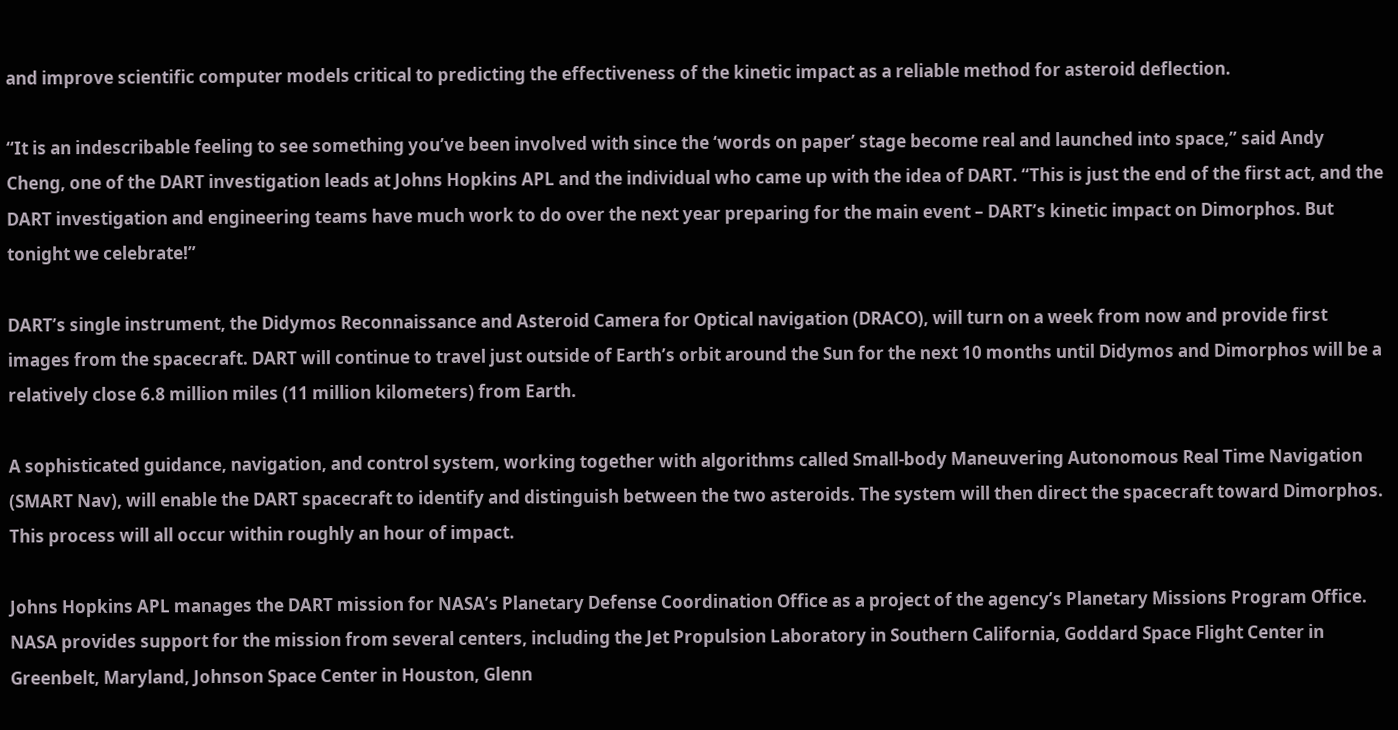and improve scientific computer models critical to predicting the effectiveness of the kinetic impact as a reliable method for asteroid deflection.

“It is an indescribable feeling to see something you’ve been involved with since the ‘words on paper’ stage become real and launched into space,” said Andy Cheng, one of the DART investigation leads at Johns Hopkins APL and the individual who came up with the idea of DART. “This is just the end of the first act, and the DART investigation and engineering teams have much work to do over the next year preparing for the main event – DART’s kinetic impact on Dimorphos. But tonight we celebrate!”

DART’s single instrument, the Didymos Reconnaissance and Asteroid Camera for Optical navigation (DRACO), will turn on a week from now and provide first images from the spacecraft. DART will continue to travel just outside of Earth’s orbit around the Sun for the next 10 months until Didymos and Dimorphos will be a relatively close 6.8 million miles (11 million kilometers) from Earth.

A sophisticated guidance, navigation, and control system, working together with algorithms called Small-body Maneuvering Autonomous Real Time Navigation (SMART Nav), will enable the DART spacecraft to identify and distinguish between the two asteroids. The system will then direct the spacecraft toward Dimorphos. This process will all occur within roughly an hour of impact.

Johns Hopkins APL manages the DART mission for NASA’s Planetary Defense Coordination Office as a project of the agency’s Planetary Missions Program Office. NASA provides support for the mission from several centers, including the Jet Propulsion Laboratory in Southern California, Goddard Space Flight Center in Greenbelt, Maryland, Johnson Space Center in Houston, Glenn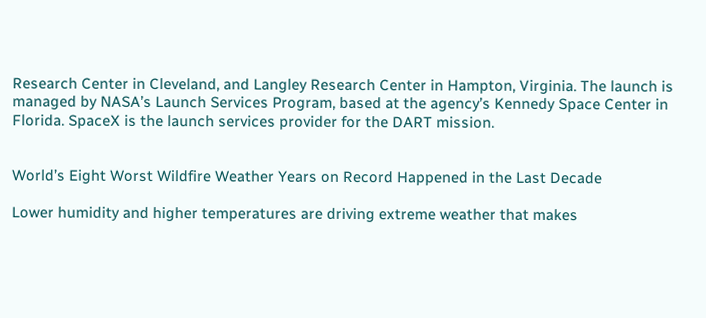Research Center in Cleveland, and Langley Research Center in Hampton, Virginia. The launch is managed by NASA’s Launch Services Program, based at the agency’s Kennedy Space Center in Florida. SpaceX is the launch services provider for the DART mission.


World’s Eight Worst Wildfire Weather Years on Record Happened in the Last Decade

Lower humidity and higher temperatures are driving extreme weather that makes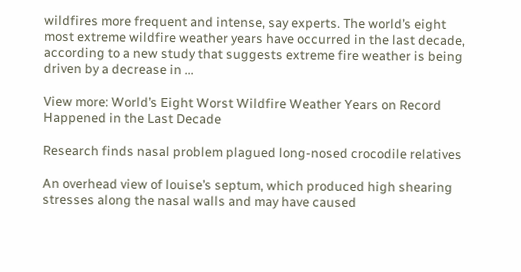wildfires more frequent and intense, say experts. The world’s eight most extreme wildfire weather years have occurred in the last decade, according to a new study that suggests extreme fire weather is being driven by a decrease in ...

View more: World’s Eight Worst Wildfire Weather Years on Record Happened in the Last Decade

Research finds nasal problem plagued long-nosed crocodile relatives

An overhead view of louise’s septum, which produced high shearing stresses along the nasal walls and may have caused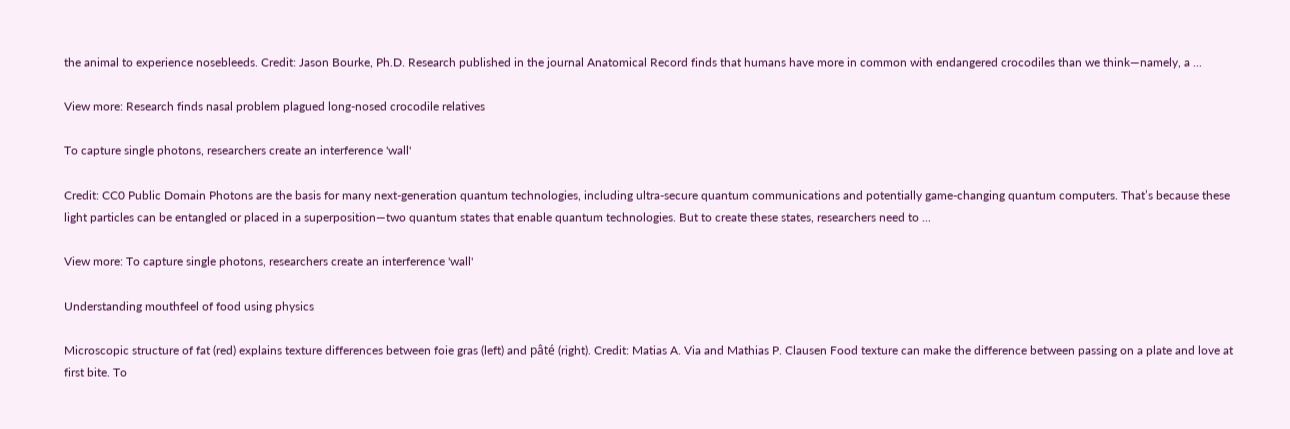the animal to experience nosebleeds. Credit: Jason Bourke, Ph.D. Research published in the journal Anatomical Record finds that humans have more in common with endangered crocodiles than we think—namely, a ...

View more: Research finds nasal problem plagued long-nosed crocodile relatives

To capture single photons, researchers create an interference 'wall'

Credit: CC0 Public Domain Photons are the basis for many next-generation quantum technologies, including ultra-secure quantum communications and potentially game-changing quantum computers. That’s because these light particles can be entangled or placed in a superposition—two quantum states that enable quantum technologies. But to create these states, researchers need to ...

View more: To capture single photons, researchers create an interference 'wall'

Understanding mouthfeel of food using physics

Microscopic structure of fat (red) explains texture differences between foie gras (left) and pâté (right). Credit: Matias A. Via and Mathias P. Clausen Food texture can make the difference between passing on a plate and love at first bite. To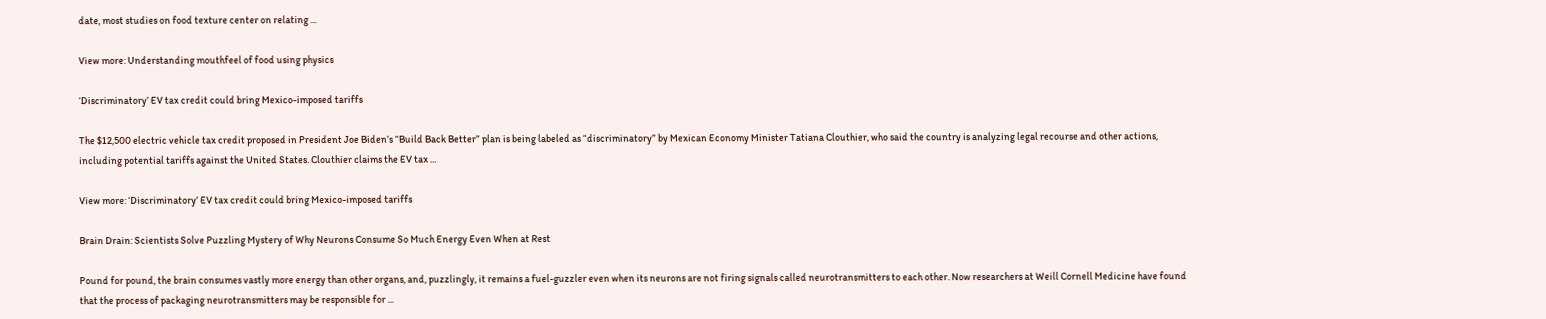date, most studies on food texture center on relating ...

View more: Understanding mouthfeel of food using physics

‘Discriminatory’ EV tax credit could bring Mexico-imposed tariffs

The $12,500 electric vehicle tax credit proposed in President Joe Biden’s “Build Back Better” plan is being labeled as “discriminatory” by Mexican Economy Minister Tatiana Clouthier, who said the country is analyzing legal recourse and other actions, including potential tariffs against the United States. Clouthier claims the EV tax ...

View more: ‘Discriminatory’ EV tax credit could bring Mexico-imposed tariffs

Brain Drain: Scientists Solve Puzzling Mystery of Why Neurons Consume So Much Energy Even When at Rest

Pound for pound, the brain consumes vastly more energy than other organs, and, puzzlingly, it remains a fuel-guzzler even when its neurons are not firing signals called neurotransmitters to each other. Now researchers at Weill Cornell Medicine have found that the process of packaging neurotransmitters may be responsible for ...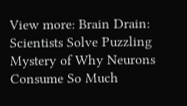View more: Brain Drain: Scientists Solve Puzzling Mystery of Why Neurons Consume So Much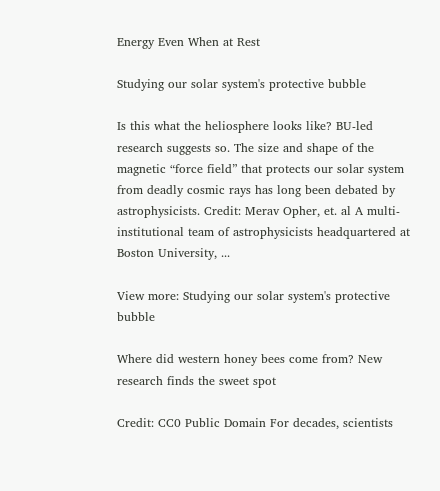Energy Even When at Rest

Studying our solar system's protective bubble

Is this what the heliosphere looks like? BU-led research suggests so. The size and shape of the magnetic “force field” that protects our solar system from deadly cosmic rays has long been debated by astrophysicists. Credit: Merav Opher, et. al A multi-institutional team of astrophysicists headquartered at Boston University, ...

View more: Studying our solar system's protective bubble

Where did western honey bees come from? New research finds the sweet spot

Credit: CC0 Public Domain For decades, scientists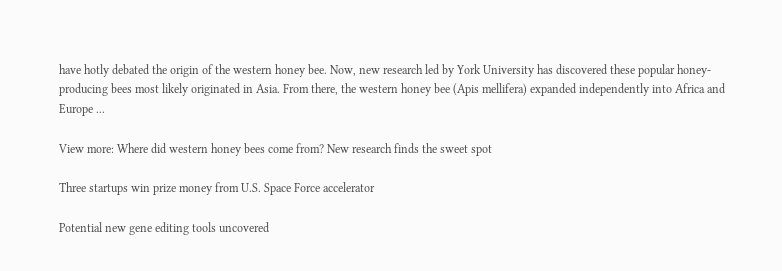have hotly debated the origin of the western honey bee. Now, new research led by York University has discovered these popular honey-producing bees most likely originated in Asia. From there, the western honey bee (Apis mellifera) expanded independently into Africa and Europe ...

View more: Where did western honey bees come from? New research finds the sweet spot

Three startups win prize money from U.S. Space Force accelerator

Potential new gene editing tools uncovered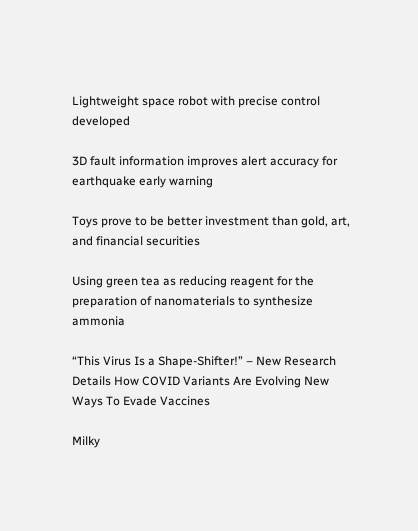Lightweight space robot with precise control developed

3D fault information improves alert accuracy for earthquake early warning

Toys prove to be better investment than gold, art, and financial securities

Using green tea as reducing reagent for the preparation of nanomaterials to synthesize ammonia

“This Virus Is a Shape-Shifter!” – New Research Details How COVID Variants Are Evolving New Ways To Evade Vaccines

Milky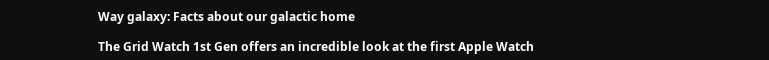Way galaxy: Facts about our galactic home

The Grid Watch 1st Gen offers an incredible look at the first Apple Watch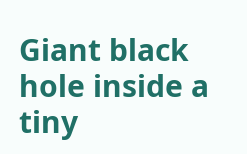Giant black hole inside a tiny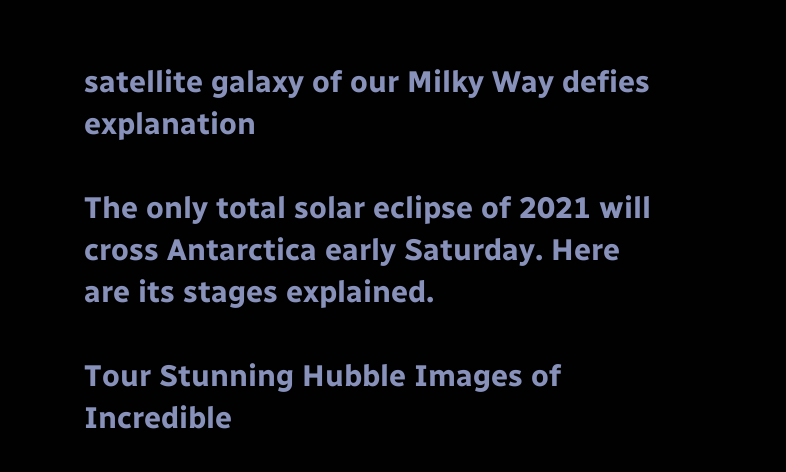satellite galaxy of our Milky Way defies explanation

The only total solar eclipse of 2021 will cross Antarctica early Saturday. Here are its stages explained.

Tour Stunning Hubble Images of Incredible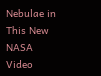Nebulae in This New NASA Video